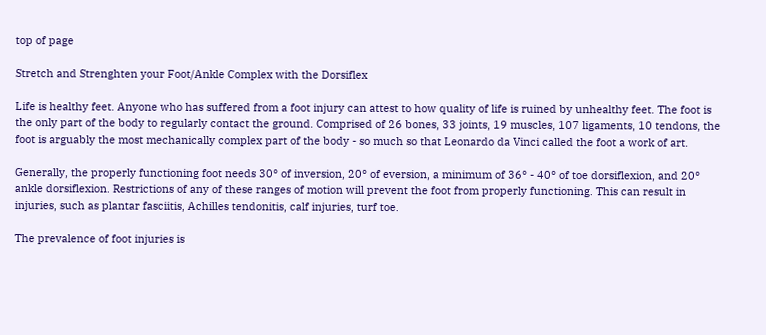top of page

Stretch and Strenghten your Foot/Ankle Complex with the Dorsiflex

Life is healthy feet. Anyone who has suffered from a foot injury can attest to how quality of life is ruined by unhealthy feet. The foot is the only part of the body to regularly contact the ground. Comprised of 26 bones, 33 joints, 19 muscles, 107 ligaments, 10 tendons, the foot is arguably the most mechanically complex part of the body - so much so that Leonardo da Vinci called the foot a work of art.

Generally, the properly functioning foot needs 30° of inversion, 20° of eversion, a minimum of 36° - 40° of toe dorsiflexion, and 20° ankle dorsiflexion. Restrictions of any of these ranges of motion will prevent the foot from properly functioning. This can result in injuries, such as plantar fasciitis, Achilles tendonitis, calf injuries, turf toe.

The prevalence of foot injuries is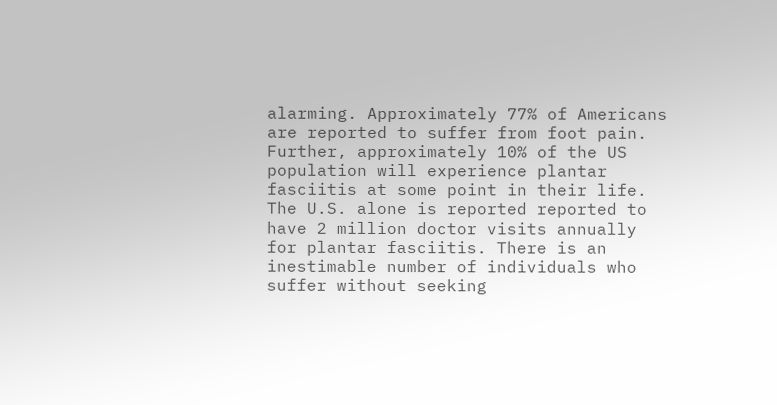alarming. Approximately 77% of Americans are reported to suffer from foot pain. Further, approximately 10% of the US population will experience plantar fasciitis at some point in their life. The U.S. alone is reported reported to have 2 million doctor visits annually for plantar fasciitis. There is an inestimable number of individuals who suffer without seeking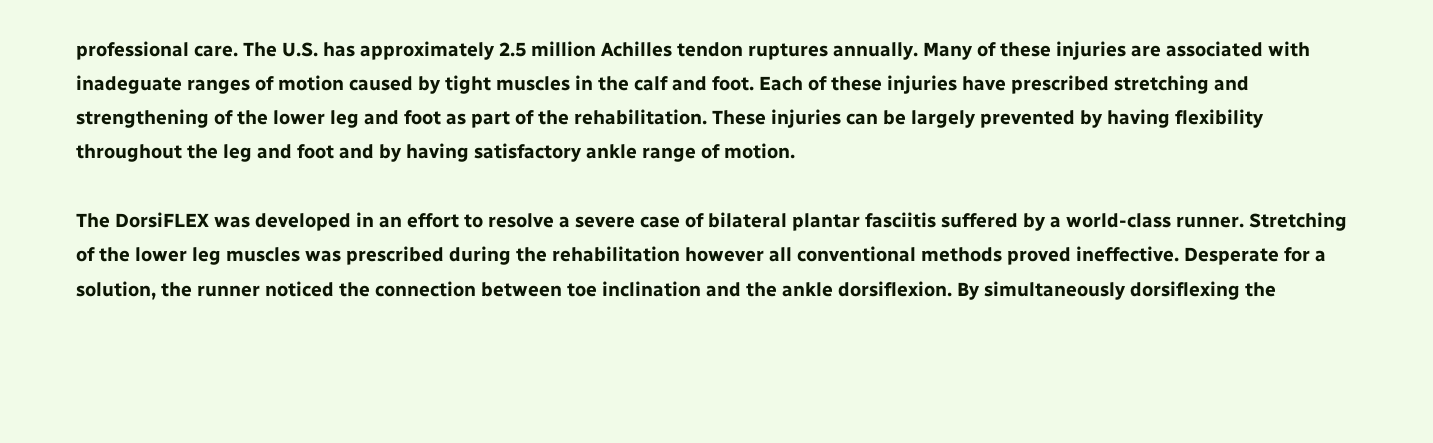professional care. The U.S. has approximately 2.5 million Achilles tendon ruptures annually. Many of these injuries are associated with inadeguate ranges of motion caused by tight muscles in the calf and foot. Each of these injuries have prescribed stretching and strengthening of the lower leg and foot as part of the rehabilitation. These injuries can be largely prevented by having flexibility throughout the leg and foot and by having satisfactory ankle range of motion.

The DorsiFLEX was developed in an effort to resolve a severe case of bilateral plantar fasciitis suffered by a world-class runner. Stretching of the lower leg muscles was prescribed during the rehabilitation however all conventional methods proved ineffective. Desperate for a solution, the runner noticed the connection between toe inclination and the ankle dorsiflexion. By simultaneously dorsiflexing the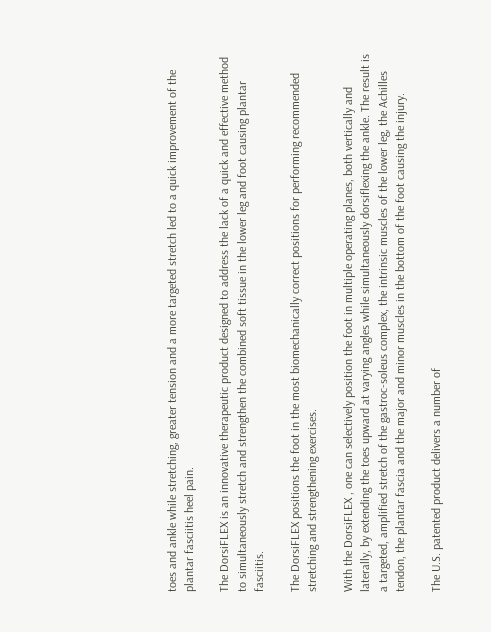toes and ankle while stretching, greater tension and a more targeted stretch led to a quick improvement of the plantar fasciitis heel pain.

The DorsiFLEX is an innovative therapeutic product designed to address the lack of a quick and effective method to simultaneously stretch and strengthen the combined soft tissue in the lower leg and foot causing plantar fasciitis.

The DorsiFLEX positions the foot in the most biomechanically correct positions for performing recommended stretching and strengthening exercises.

With the DorsiFLEX , one can selectively position the foot in multiple operating planes, both vertically and laterally, by extending the toes upward at varying angles while simultaneously dorsiflexing the ankle. The result is a targeted, amplified stretch of the gastroc-soleus complex, the intrinsic muscles of the lower leg, the Achilles tendon, the plantar fascia and the major and minor muscles in the bottom of the foot causing the injury.

The U.S. patented product delivers a number of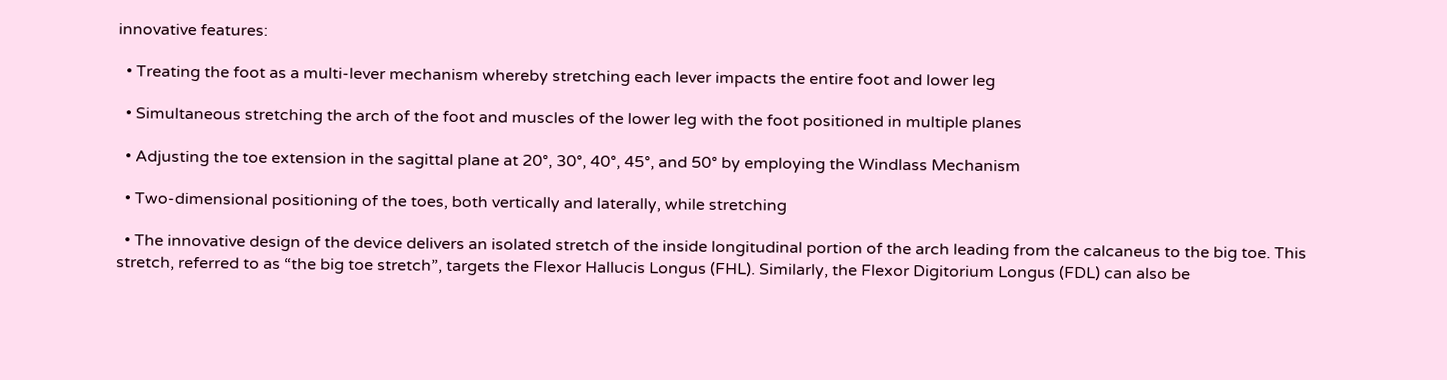innovative features:

  • Treating the foot as a multi-lever mechanism whereby stretching each lever impacts the entire foot and lower leg

  • Simultaneous stretching the arch of the foot and muscles of the lower leg with the foot positioned in multiple planes

  • Adjusting the toe extension in the sagittal plane at 20°, 30°, 40°, 45°, and 50° by employing the Windlass Mechanism

  • Two-dimensional positioning of the toes, both vertically and laterally, while stretching

  • The innovative design of the device delivers an isolated stretch of the inside longitudinal portion of the arch leading from the calcaneus to the big toe. This stretch, referred to as “the big toe stretch”, targets the Flexor Hallucis Longus (FHL). Similarly, the Flexor Digitorium Longus (FDL) can also be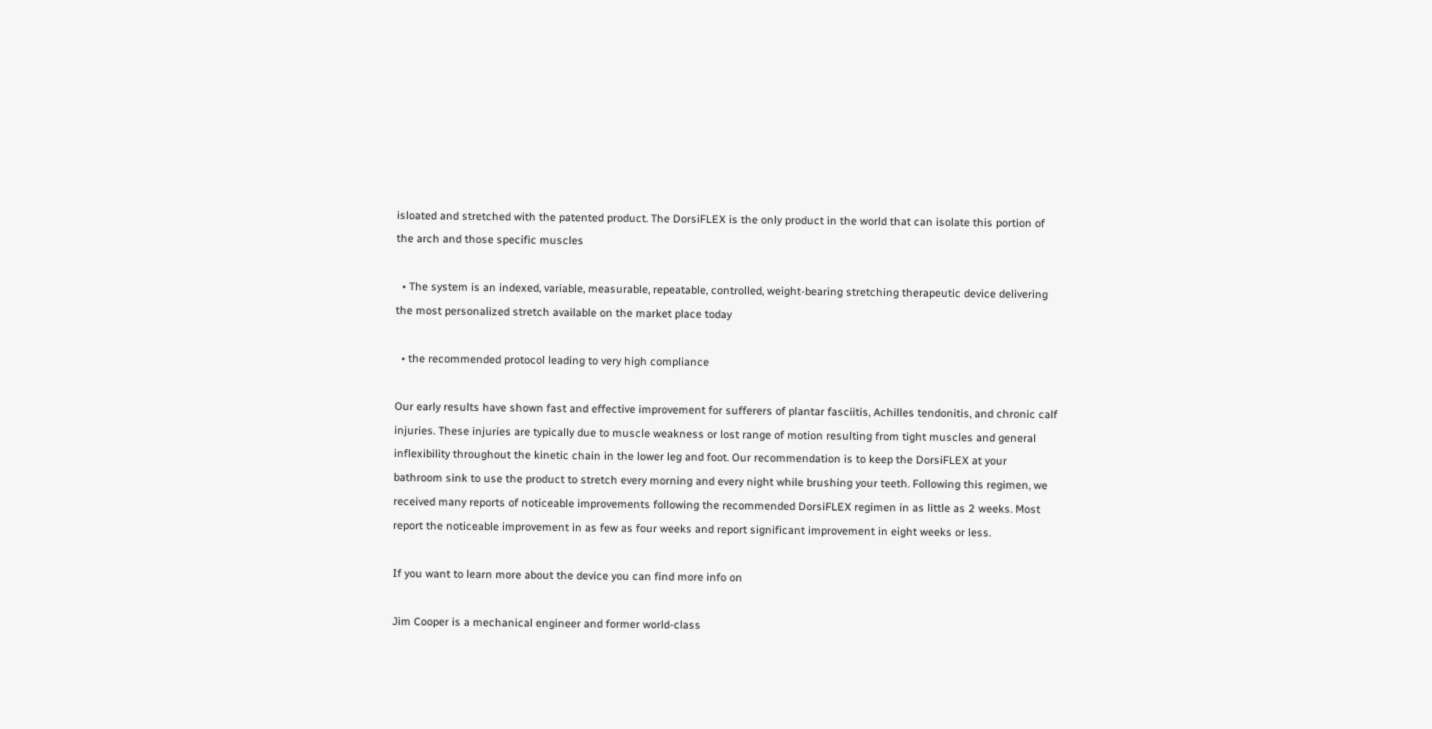isloated and stretched with the patented product. The DorsiFLEX is the only product in the world that can isolate this portion of the arch and those specific muscles

  • The system is an indexed, variable, measurable, repeatable, controlled, weight-bearing stretching therapeutic device delivering the most personalized stretch available on the market place today

  • the recommended protocol leading to very high compliance

Our early results have shown fast and effective improvement for sufferers of plantar fasciitis, Achilles tendonitis, and chronic calf injuries. These injuries are typically due to muscle weakness or lost range of motion resulting from tight muscles and general inflexibility throughout the kinetic chain in the lower leg and foot. Our recommendation is to keep the DorsiFLEX at your bathroom sink to use the product to stretch every morning and every night while brushing your teeth. Following this regimen, we received many reports of noticeable improvements following the recommended DorsiFLEX regimen in as little as 2 weeks. Most report the noticeable improvement in as few as four weeks and report significant improvement in eight weeks or less.

If you want to learn more about the device you can find more info on

Jim Cooper is a mechanical engineer and former world-class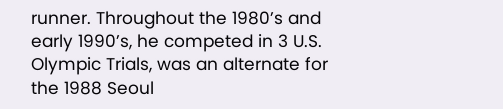runner. Throughout the 1980’s and early 1990’s, he competed in 3 U.S. Olympic Trials, was an alternate for the 1988 Seoul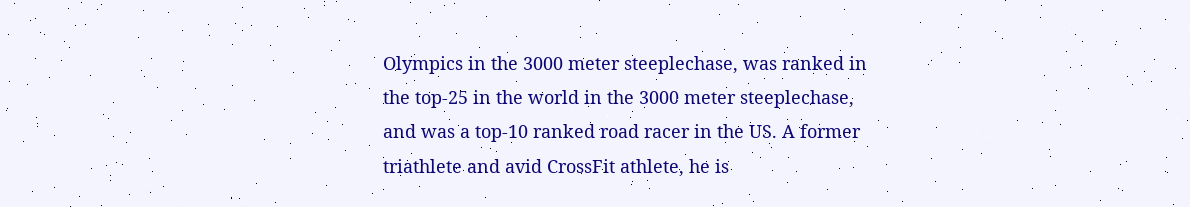Olympics in the 3000 meter steeplechase, was ranked in the top-25 in the world in the 3000 meter steeplechase, and was a top-10 ranked road racer in the US. A former triathlete and avid CrossFit athlete, he is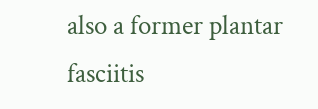also a former plantar fasciitis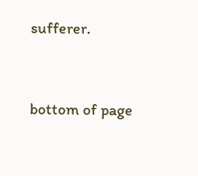sufferer.


bottom of page